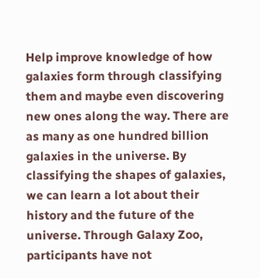Help improve knowledge of how galaxies form through classifying them and maybe even discovering new ones along the way. There are as many as one hundred billion galaxies in the universe. By classifying the shapes of galaxies, we can learn a lot about their history and the future of the universe. Through Galaxy Zoo, participants have not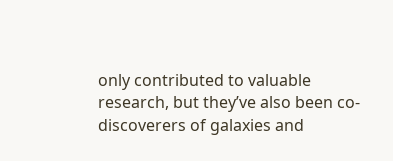only contributed to valuable research, but they’ve also been co-discoverers of galaxies and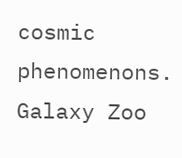cosmic phenomenons. Galaxy Zoo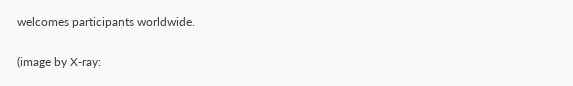welcomes participants worldwide.

(image by X-ray: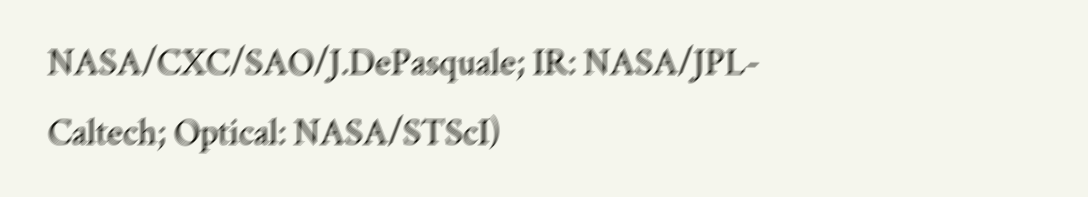NASA/CXC/SAO/J.DePasquale; IR: NASA/JPL-Caltech; Optical: NASA/STScI)